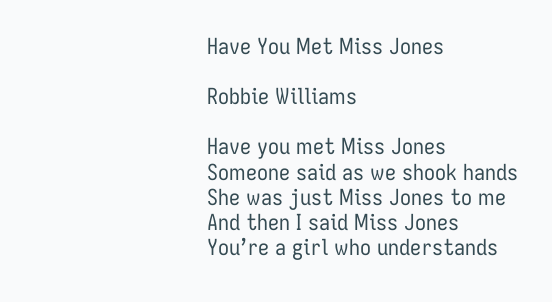Have You Met Miss Jones

Robbie Williams

Have you met Miss Jones
Someone said as we shook hands
She was just Miss Jones to me
And then I said Miss Jones
You’re a girl who understands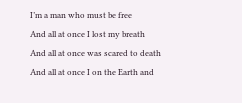I’m a man who must be free
And all at once I lost my breath
And all at once was scared to death
And all at once I on the Earth and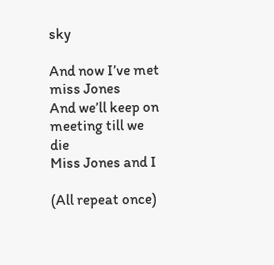sky

And now I’ve met miss Jones
And we’ll keep on meeting till we die
Miss Jones and I

(All repeat once)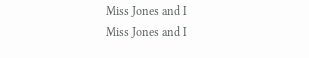Miss Jones and I
Miss Jones and I